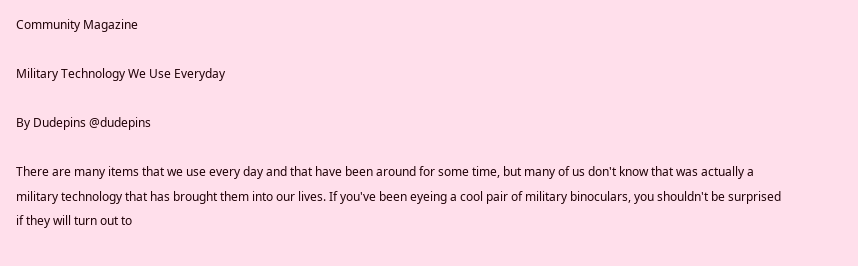Community Magazine

Military Technology We Use Everyday

By Dudepins @dudepins

There are many items that we use every day and that have been around for some time, but many of us don't know that was actually a military technology that has brought them into our lives. If you've been eyeing a cool pair of military binoculars, you shouldn't be surprised if they will turn out to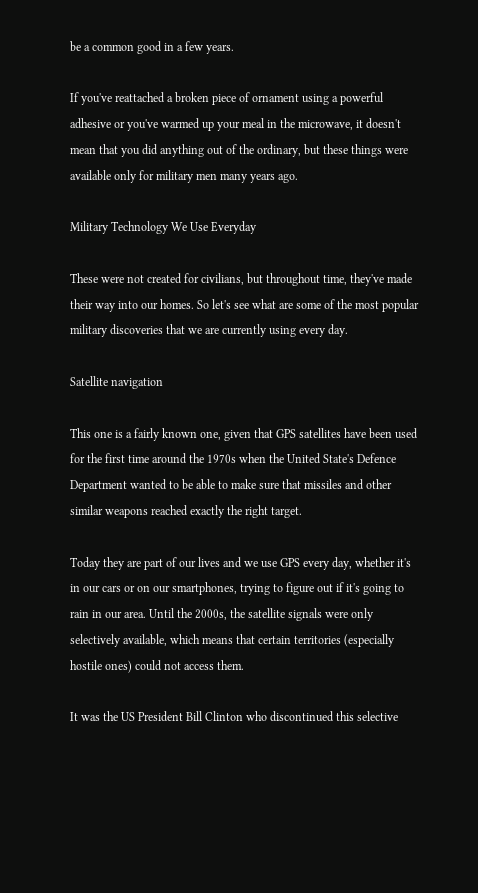be a common good in a few years.

If you've reattached a broken piece of ornament using a powerful adhesive or you've warmed up your meal in the microwave, it doesn't mean that you did anything out of the ordinary, but these things were available only for military men many years ago.

Military Technology We Use Everyday

These were not created for civilians, but throughout time, they've made their way into our homes. So let's see what are some of the most popular military discoveries that we are currently using every day.

Satellite navigation

This one is a fairly known one, given that GPS satellites have been used for the first time around the 1970s when the United State's Defence Department wanted to be able to make sure that missiles and other similar weapons reached exactly the right target.

Today they are part of our lives and we use GPS every day, whether it's in our cars or on our smartphones, trying to figure out if it's going to rain in our area. Until the 2000s, the satellite signals were only selectively available, which means that certain territories (especially hostile ones) could not access them.

It was the US President Bill Clinton who discontinued this selective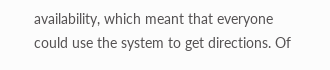availability, which meant that everyone could use the system to get directions. Of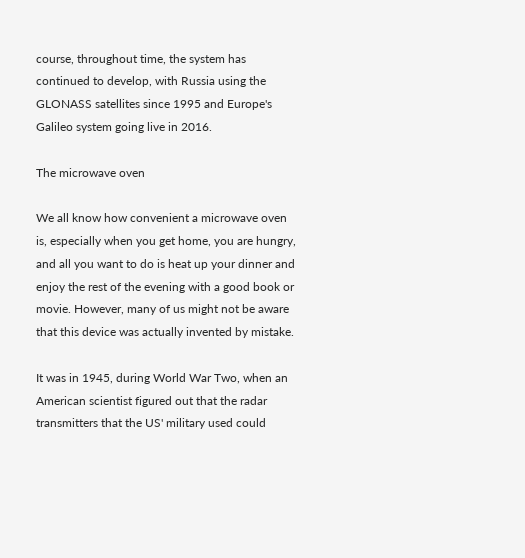course, throughout time, the system has continued to develop, with Russia using the GLONASS satellites since 1995 and Europe's Galileo system going live in 2016.

The microwave oven

We all know how convenient a microwave oven is, especially when you get home, you are hungry, and all you want to do is heat up your dinner and enjoy the rest of the evening with a good book or movie. However, many of us might not be aware that this device was actually invented by mistake.

It was in 1945, during World War Two, when an American scientist figured out that the radar transmitters that the US' military used could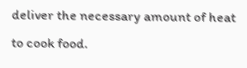deliver the necessary amount of heat to cook food.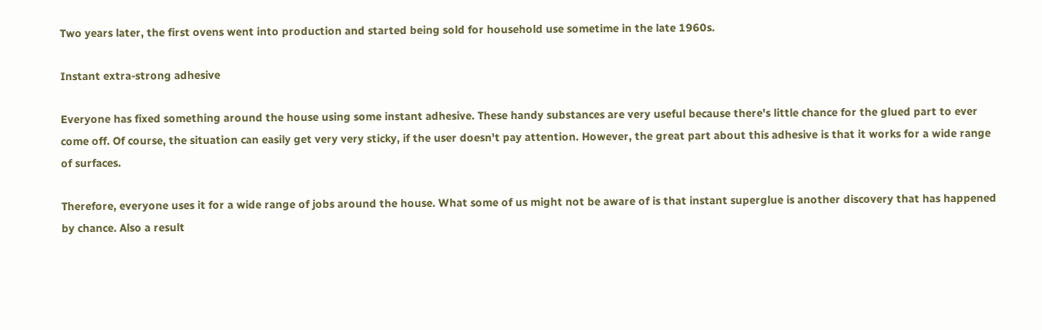Two years later, the first ovens went into production and started being sold for household use sometime in the late 1960s.

Instant extra-strong adhesive

Everyone has fixed something around the house using some instant adhesive. These handy substances are very useful because there's little chance for the glued part to ever come off. Of course, the situation can easily get very very sticky, if the user doesn't pay attention. However, the great part about this adhesive is that it works for a wide range of surfaces.

Therefore, everyone uses it for a wide range of jobs around the house. What some of us might not be aware of is that instant superglue is another discovery that has happened by chance. Also a result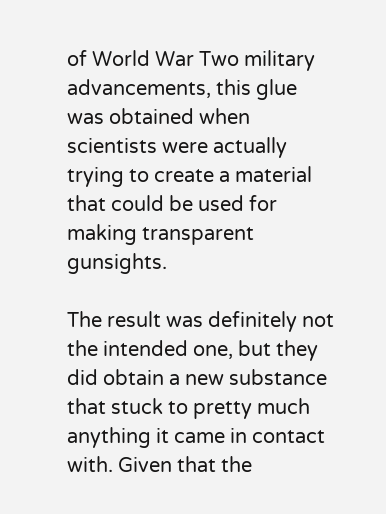of World War Two military advancements, this glue was obtained when scientists were actually trying to create a material that could be used for making transparent gunsights.

The result was definitely not the intended one, but they did obtain a new substance that stuck to pretty much anything it came in contact with. Given that the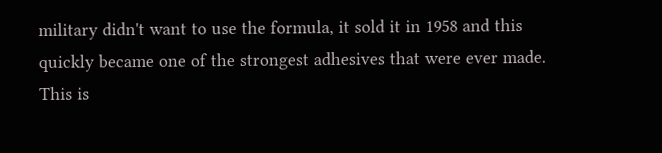military didn't want to use the formula, it sold it in 1958 and this quickly became one of the strongest adhesives that were ever made. This is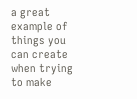a great example of things you can create when trying to make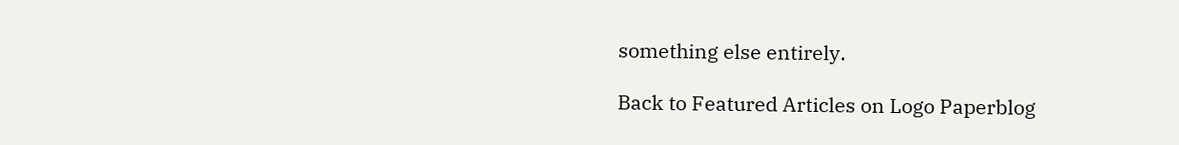something else entirely.

Back to Featured Articles on Logo Paperblog